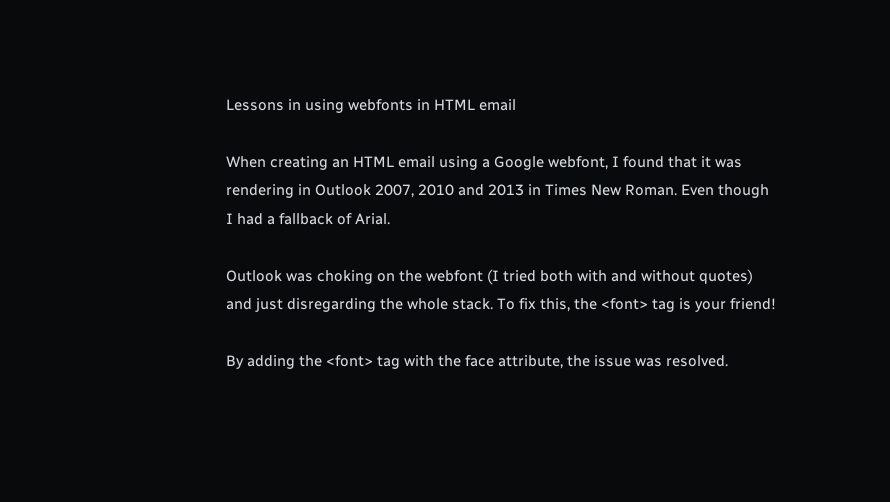Lessons in using webfonts in HTML email

When creating an HTML email using a Google webfont, I found that it was rendering in Outlook 2007, 2010 and 2013 in Times New Roman. Even though I had a fallback of Arial.

Outlook was choking on the webfont (I tried both with and without quotes) and just disregarding the whole stack. To fix this, the <font> tag is your friend!

By adding the <font> tag with the face attribute, the issue was resolved.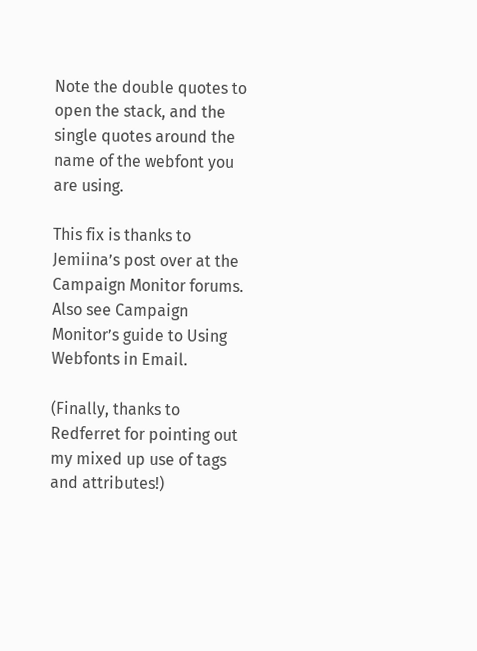Note the double quotes to open the stack, and the single quotes around the name of the webfont you are using.

This fix is thanks to Jemiina’s post over at the Campaign Monitor forums. Also see Campaign Monitor’s guide to Using Webfonts in Email.

(Finally, thanks to Redferret for pointing out my mixed up use of tags and attributes!)